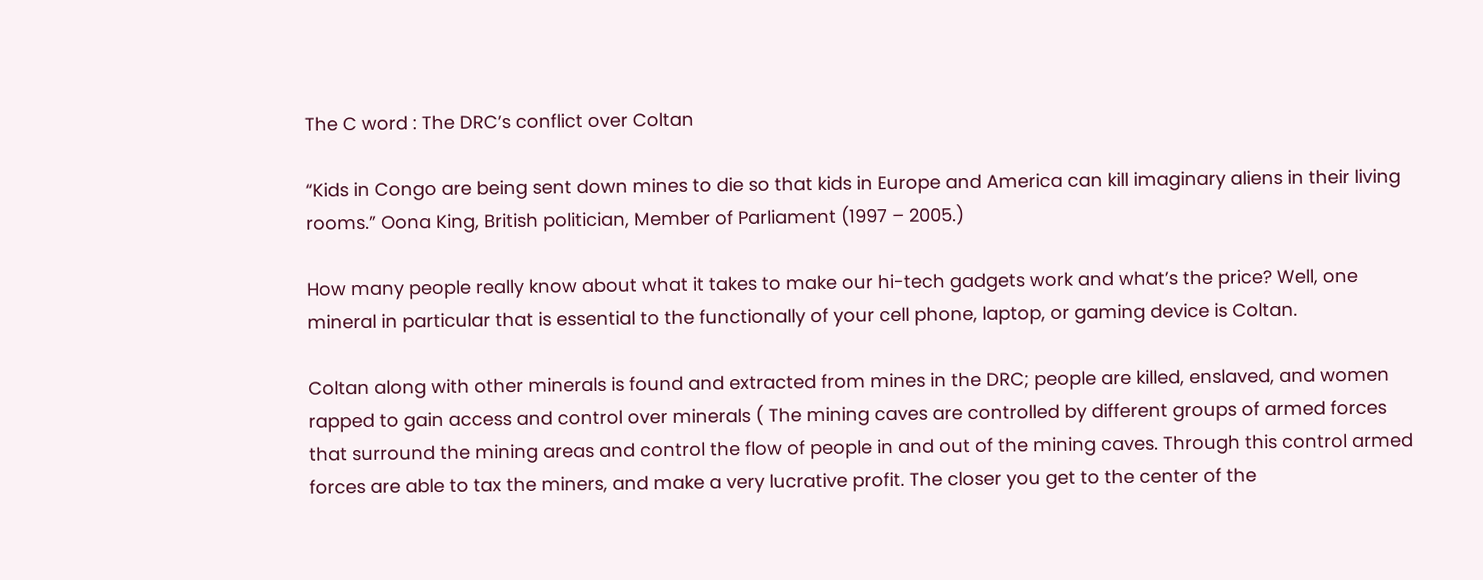The C word : The DRC’s conflict over Coltan

“Kids in Congo are being sent down mines to die so that kids in Europe and America can kill imaginary aliens in their living rooms.” Oona King, British politician, Member of Parliament (1997 – 2005.)

How many people really know about what it takes to make our hi-tech gadgets work and what’s the price? Well, one mineral in particular that is essential to the functionally of your cell phone, laptop, or gaming device is Coltan.

Coltan along with other minerals is found and extracted from mines in the DRC; people are killed, enslaved, and women rapped to gain access and control over minerals ( The mining caves are controlled by different groups of armed forces that surround the mining areas and control the flow of people in and out of the mining caves. Through this control armed forces are able to tax the miners, and make a very lucrative profit. The closer you get to the center of the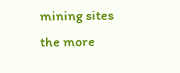mining sites the more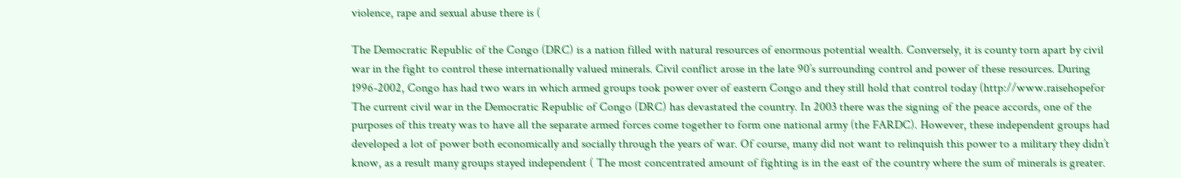violence, rape and sexual abuse there is (

The Democratic Republic of the Congo (DRC) is a nation filled with natural resources of enormous potential wealth. Conversely, it is county torn apart by civil war in the fight to control these internationally valued minerals. Civil conflict arose in the late 90’s surrounding control and power of these resources. During 1996-2002, Congo has had two wars in which armed groups took power over of eastern Congo and they still hold that control today (http://www.raisehopefor The current civil war in the Democratic Republic of Congo (DRC) has devastated the country. In 2003 there was the signing of the peace accords, one of the purposes of this treaty was to have all the separate armed forces come together to form one national army (the FARDC). However, these independent groups had developed a lot of power both economically and socially through the years of war. Of course, many did not want to relinquish this power to a military they didn’t know, as a result many groups stayed independent ( The most concentrated amount of fighting is in the east of the country where the sum of minerals is greater.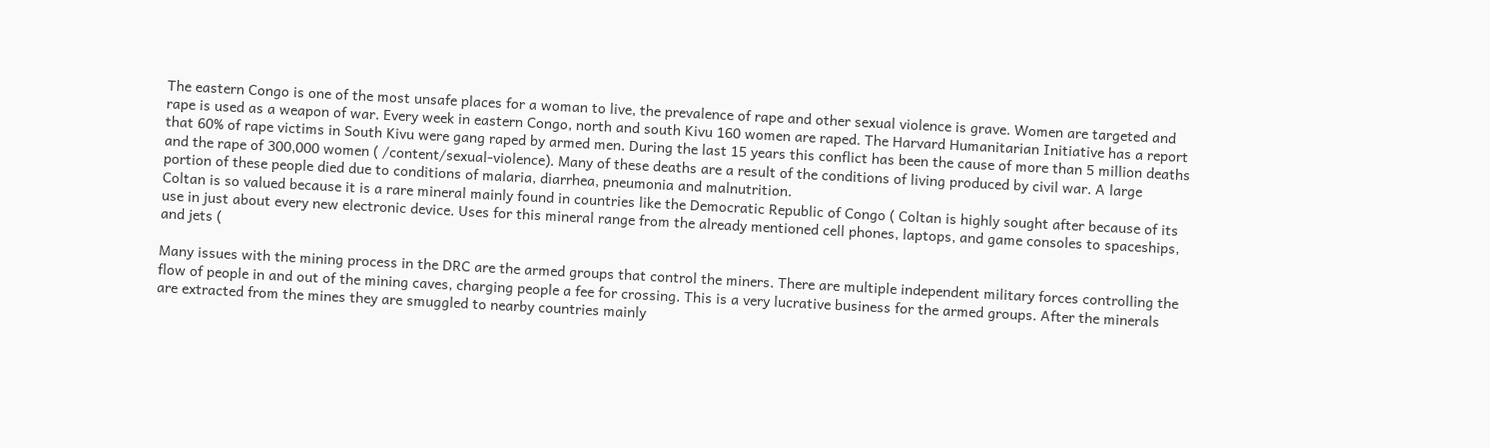The eastern Congo is one of the most unsafe places for a woman to live, the prevalence of rape and other sexual violence is grave. Women are targeted and rape is used as a weapon of war. Every week in eastern Congo, north and south Kivu 160 women are raped. The Harvard Humanitarian Initiative has a report that 60% of rape victims in South Kivu were gang raped by armed men. During the last 15 years this conflict has been the cause of more than 5 million deaths and the rape of 300,000 women ( /content/sexual-violence). Many of these deaths are a result of the conditions of living produced by civil war. A large portion of these people died due to conditions of malaria, diarrhea, pneumonia and malnutrition.
Coltan is so valued because it is a rare mineral mainly found in countries like the Democratic Republic of Congo ( Coltan is highly sought after because of its use in just about every new electronic device. Uses for this mineral range from the already mentioned cell phones, laptops, and game consoles to spaceships, and jets (

Many issues with the mining process in the DRC are the armed groups that control the miners. There are multiple independent military forces controlling the flow of people in and out of the mining caves, charging people a fee for crossing. This is a very lucrative business for the armed groups. After the minerals are extracted from the mines they are smuggled to nearby countries mainly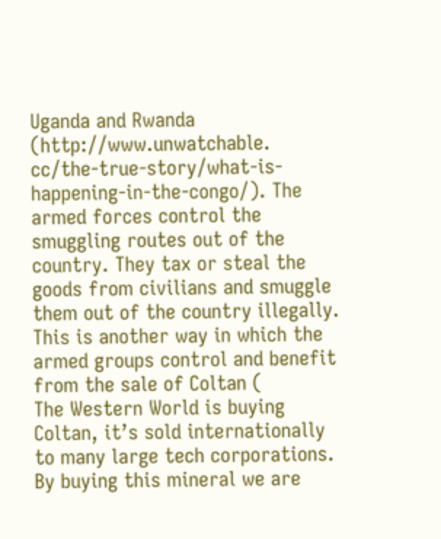Uganda and Rwanda (http://www.unwatchable. cc/the-true-story/what-is-happening-in-the-congo/). The armed forces control the smuggling routes out of the country. They tax or steal the goods from civilians and smuggle them out of the country illegally. This is another way in which the armed groups control and benefit from the sale of Coltan (
The Western World is buying Coltan, it’s sold internationally to many large tech corporations. By buying this mineral we are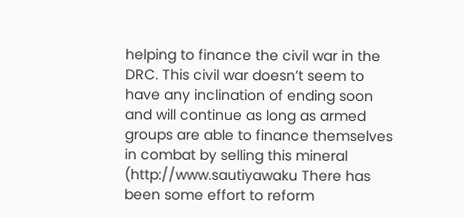helping to finance the civil war in the DRC. This civil war doesn’t seem to have any inclination of ending soon and will continue as long as armed groups are able to finance themselves in combat by selling this mineral (http://www.sautiyawaku There has been some effort to reform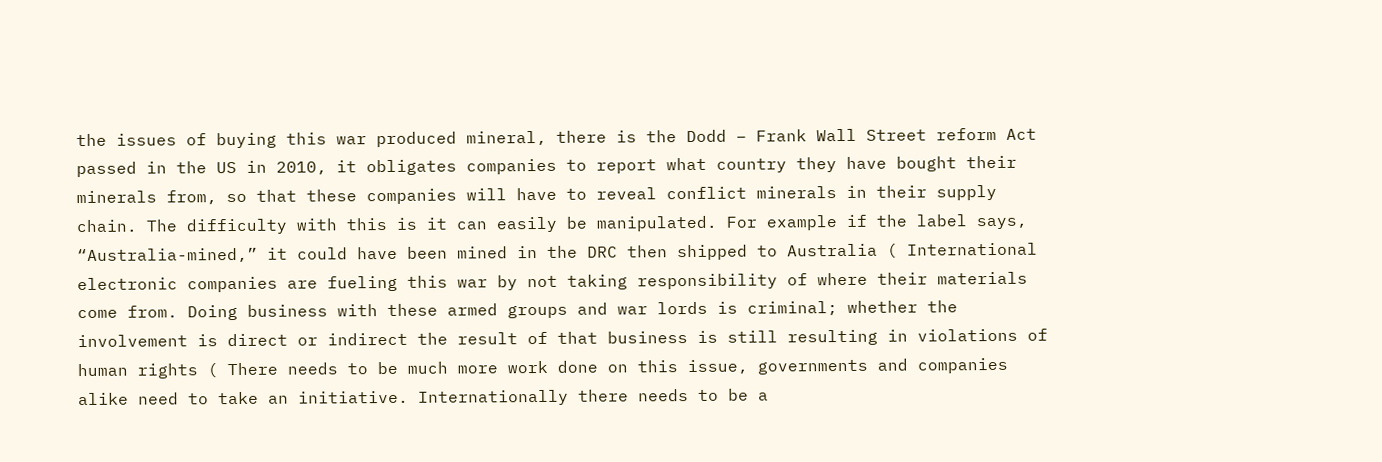the issues of buying this war produced mineral, there is the Dodd – Frank Wall Street reform Act passed in the US in 2010, it obligates companies to report what country they have bought their minerals from, so that these companies will have to reveal conflict minerals in their supply chain. The difficulty with this is it can easily be manipulated. For example if the label says, “Australia-mined,” it could have been mined in the DRC then shipped to Australia ( International electronic companies are fueling this war by not taking responsibility of where their materials come from. Doing business with these armed groups and war lords is criminal; whether the involvement is direct or indirect the result of that business is still resulting in violations of human rights ( There needs to be much more work done on this issue, governments and companies alike need to take an initiative. Internationally there needs to be a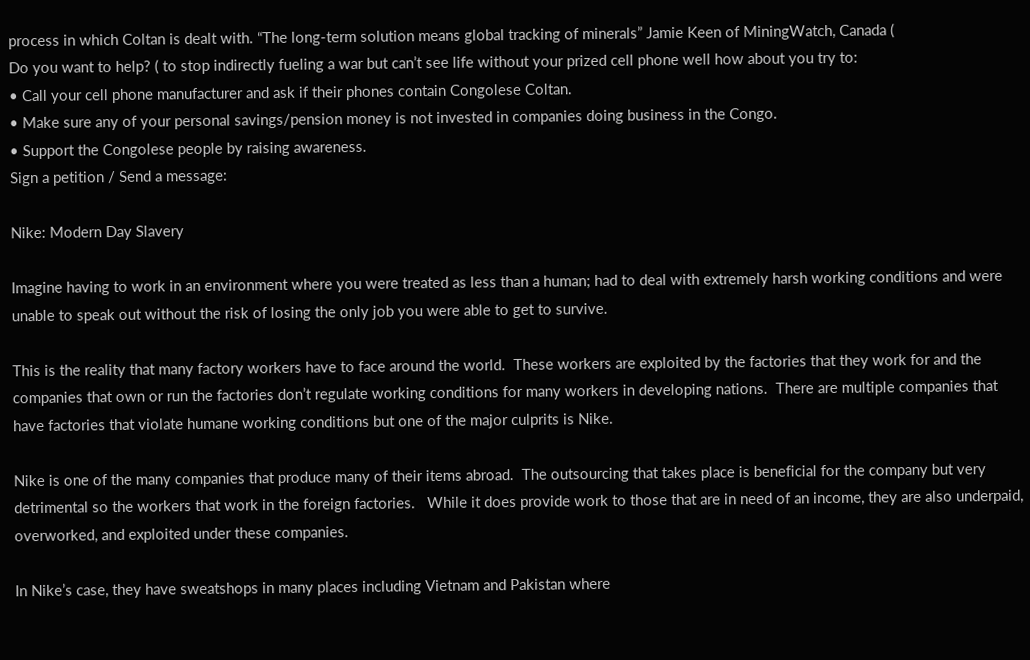process in which Coltan is dealt with. “The long-term solution means global tracking of minerals” Jamie Keen of MiningWatch, Canada (
Do you want to help? ( to stop indirectly fueling a war but can’t see life without your prized cell phone well how about you try to:
• Call your cell phone manufacturer and ask if their phones contain Congolese Coltan.
• Make sure any of your personal savings/pension money is not invested in companies doing business in the Congo.
• Support the Congolese people by raising awareness.
Sign a petition / Send a message:

Nike: Modern Day Slavery

Imagine having to work in an environment where you were treated as less than a human; had to deal with extremely harsh working conditions and were unable to speak out without the risk of losing the only job you were able to get to survive.

This is the reality that many factory workers have to face around the world.  These workers are exploited by the factories that they work for and the companies that own or run the factories don’t regulate working conditions for many workers in developing nations.  There are multiple companies that have factories that violate humane working conditions but one of the major culprits is Nike.

Nike is one of the many companies that produce many of their items abroad.  The outsourcing that takes place is beneficial for the company but very detrimental so the workers that work in the foreign factories.   While it does provide work to those that are in need of an income, they are also underpaid, overworked, and exploited under these companies.

In Nike’s case, they have sweatshops in many places including Vietnam and Pakistan where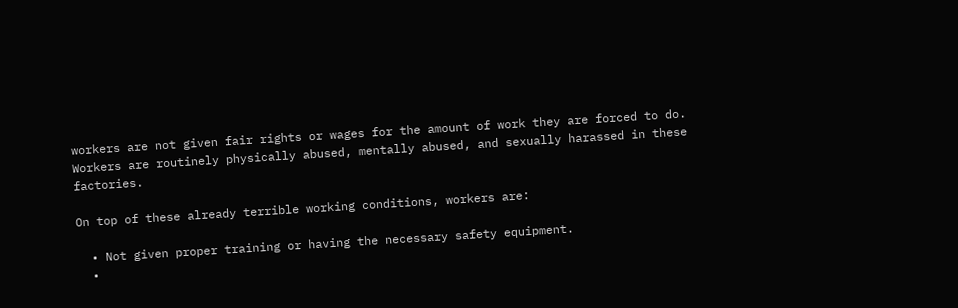workers are not given fair rights or wages for the amount of work they are forced to do.  Workers are routinely physically abused, mentally abused, and sexually harassed in these factories.

On top of these already terrible working conditions, workers are:

  • Not given proper training or having the necessary safety equipment.
  •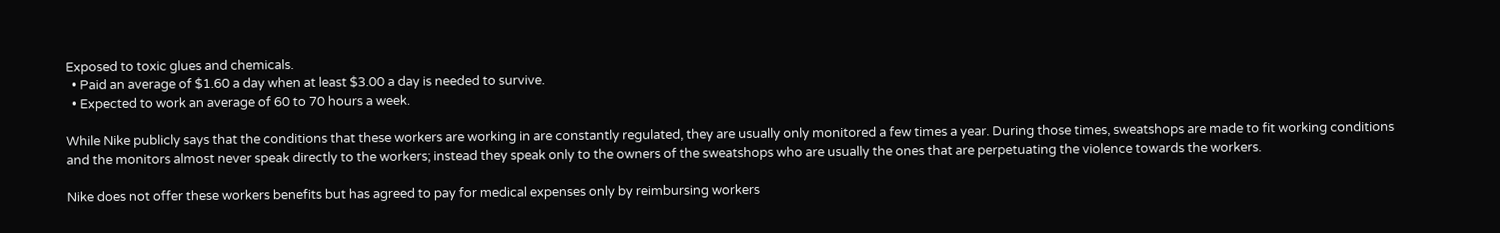Exposed to toxic glues and chemicals.
  • Paid an average of $1.60 a day when at least $3.00 a day is needed to survive.
  • Expected to work an average of 60 to 70 hours a week.

While Nike publicly says that the conditions that these workers are working in are constantly regulated, they are usually only monitored a few times a year. During those times, sweatshops are made to fit working conditions and the monitors almost never speak directly to the workers; instead they speak only to the owners of the sweatshops who are usually the ones that are perpetuating the violence towards the workers.

Nike does not offer these workers benefits but has agreed to pay for medical expenses only by reimbursing workers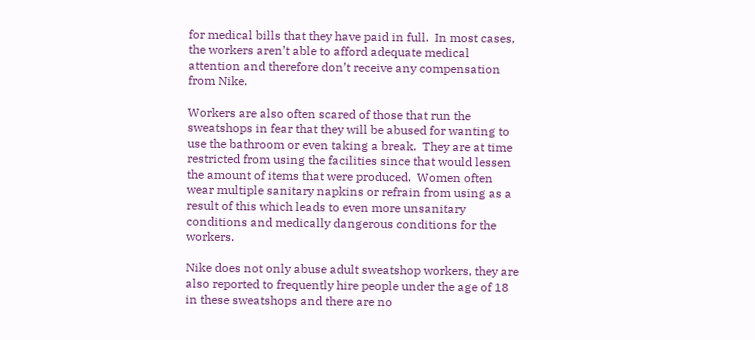for medical bills that they have paid in full.  In most cases, the workers aren’t able to afford adequate medical attention and therefore don’t receive any compensation from Nike.

Workers are also often scared of those that run the sweatshops in fear that they will be abused for wanting to use the bathroom or even taking a break.  They are at time restricted from using the facilities since that would lessen the amount of items that were produced.  Women often wear multiple sanitary napkins or refrain from using as a result of this which leads to even more unsanitary conditions and medically dangerous conditions for the workers.

Nike does not only abuse adult sweatshop workers, they are also reported to frequently hire people under the age of 18 in these sweatshops and there are no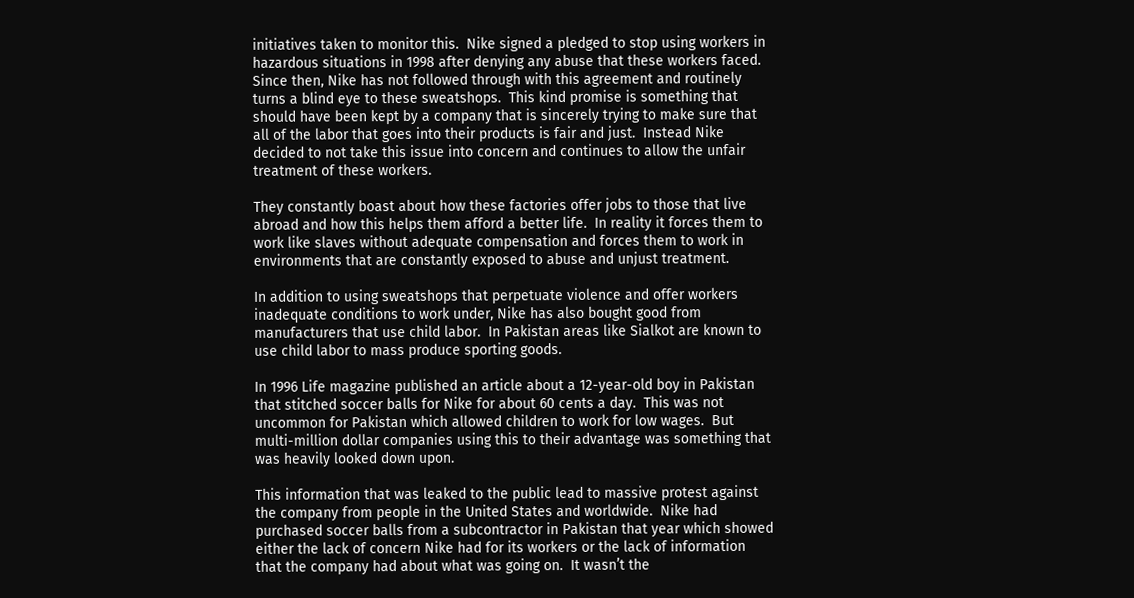initiatives taken to monitor this.  Nike signed a pledged to stop using workers in hazardous situations in 1998 after denying any abuse that these workers faced.  Since then, Nike has not followed through with this agreement and routinely turns a blind eye to these sweatshops.  This kind promise is something that should have been kept by a company that is sincerely trying to make sure that all of the labor that goes into their products is fair and just.  Instead Nike decided to not take this issue into concern and continues to allow the unfair treatment of these workers.

They constantly boast about how these factories offer jobs to those that live abroad and how this helps them afford a better life.  In reality it forces them to work like slaves without adequate compensation and forces them to work in environments that are constantly exposed to abuse and unjust treatment.

In addition to using sweatshops that perpetuate violence and offer workers inadequate conditions to work under, Nike has also bought good from manufacturers that use child labor.  In Pakistan areas like Sialkot are known to use child labor to mass produce sporting goods.

In 1996 Life magazine published an article about a 12-year-old boy in Pakistan that stitched soccer balls for Nike for about 60 cents a day.  This was not uncommon for Pakistan which allowed children to work for low wages.  But multi-million dollar companies using this to their advantage was something that was heavily looked down upon.

This information that was leaked to the public lead to massive protest against the company from people in the United States and worldwide.  Nike had purchased soccer balls from a subcontractor in Pakistan that year which showed either the lack of concern Nike had for its workers or the lack of information that the company had about what was going on.  It wasn’t the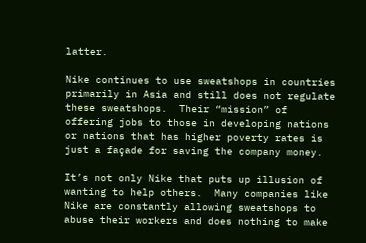latter.

Nike continues to use sweatshops in countries primarily in Asia and still does not regulate these sweatshops.  Their “mission” of offering jobs to those in developing nations or nations that has higher poverty rates is just a façade for saving the company money.

It’s not only Nike that puts up illusion of wanting to help others.  Many companies like Nike are constantly allowing sweatshops to abuse their workers and does nothing to make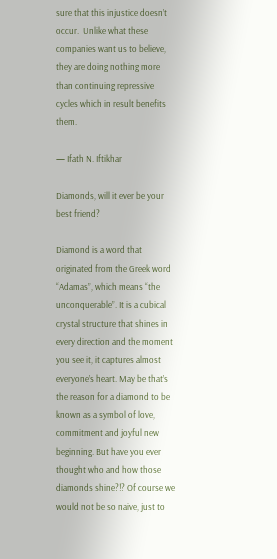sure that this injustice doesn’t occur.  Unlike what these companies want us to believe, they are doing nothing more than continuing repressive cycles which in result benefits them.

— Ifath N. Iftikhar

Diamonds, will it ever be your best friend?

Diamond is a word that originated from the Greek word “Adamas”, which means “the unconquerable”. It is a cubical crystal structure that shines in every direction and the moment you see it, it captures almost everyone’s heart. May be that’s the reason for a diamond to be known as a symbol of love, commitment and joyful new beginning. But have you ever thought who and how those diamonds shine?!? Of course we would not be so naive, just to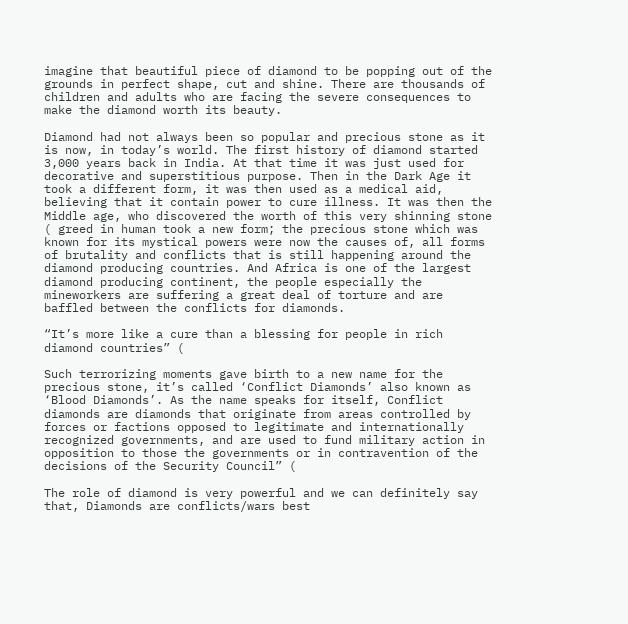imagine that beautiful piece of diamond to be popping out of the grounds in perfect shape, cut and shine. There are thousands of children and adults who are facing the severe consequences to make the diamond worth its beauty.

Diamond had not always been so popular and precious stone as it is now, in today’s world. The first history of diamond started 3,000 years back in India. At that time it was just used for decorative and superstitious purpose. Then in the Dark Age it took a different form, it was then used as a medical aid, believing that it contain power to cure illness. It was then the Middle age, who discovered the worth of this very shinning stone ( greed in human took a new form; the precious stone which was known for its mystical powers were now the causes of, all forms of brutality and conflicts that is still happening around the diamond producing countries. And Africa is one of the largest diamond producing continent, the people especially the mineworkers are suffering a great deal of torture and are baffled between the conflicts for diamonds.

“It’s more like a cure than a blessing for people in rich diamond countries” (

Such terrorizing moments gave birth to a new name for the precious stone, it’s called ‘Conflict Diamonds’ also known as ‘Blood Diamonds’. As the name speaks for itself, Conflict diamonds are diamonds that originate from areas controlled by forces or factions opposed to legitimate and internationally recognized governments, and are used to fund military action in opposition to those the governments or in contravention of the decisions of the Security Council” (

The role of diamond is very powerful and we can definitely say that, Diamonds are conflicts/wars best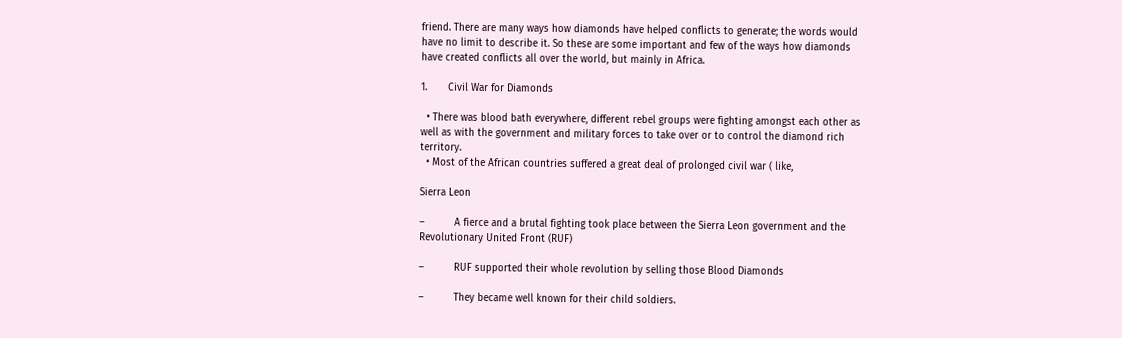friend. There are many ways how diamonds have helped conflicts to generate; the words would have no limit to describe it. So these are some important and few of the ways how diamonds have created conflicts all over the world, but mainly in Africa.

1.       Civil War for Diamonds

  • There was blood bath everywhere, different rebel groups were fighting amongst each other as well as with the government and military forces to take over or to control the diamond rich territory.
  • Most of the African countries suffered a great deal of prolonged civil war ( like,

Sierra Leon

–          A fierce and a brutal fighting took place between the Sierra Leon government and the Revolutionary United Front (RUF)

–          RUF supported their whole revolution by selling those Blood Diamonds

–          They became well known for their child soldiers.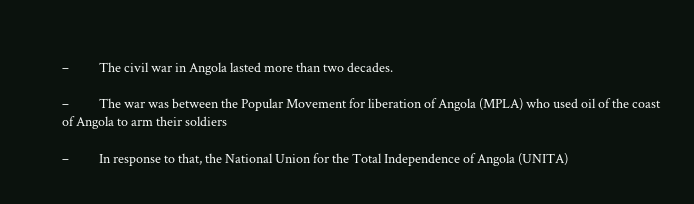–          The civil war in Angola lasted more than two decades.

–          The war was between the Popular Movement for liberation of Angola (MPLA) who used oil of the coast of Angola to arm their soldiers

–          In response to that, the National Union for the Total Independence of Angola (UNITA)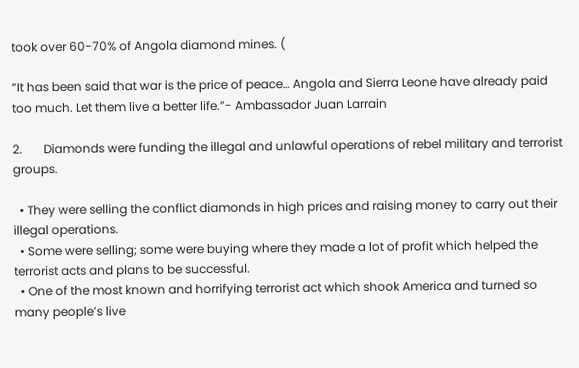took over 60-70% of Angola diamond mines. (

“It has been said that war is the price of peace… Angola and Sierra Leone have already paid too much. Let them live a better life.”- Ambassador Juan Larrain

2.       Diamonds were funding the illegal and unlawful operations of rebel military and terrorist groups.

  • They were selling the conflict diamonds in high prices and raising money to carry out their illegal operations.
  • Some were selling; some were buying where they made a lot of profit which helped the terrorist acts and plans to be successful.
  • One of the most known and horrifying terrorist act which shook America and turned so many people’s live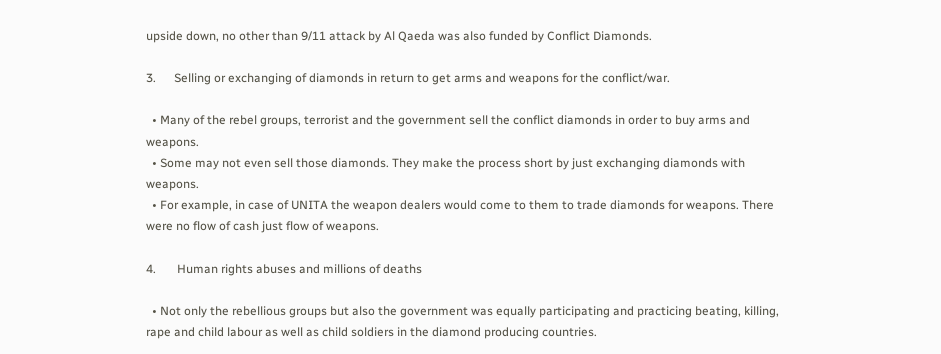upside down, no other than 9/11 attack by Al Qaeda was also funded by Conflict Diamonds.

3.      Selling or exchanging of diamonds in return to get arms and weapons for the conflict/war.

  • Many of the rebel groups, terrorist and the government sell the conflict diamonds in order to buy arms and weapons.
  • Some may not even sell those diamonds. They make the process short by just exchanging diamonds with weapons.
  • For example, in case of UNITA the weapon dealers would come to them to trade diamonds for weapons. There were no flow of cash just flow of weapons.

4.       Human rights abuses and millions of deaths

  • Not only the rebellious groups but also the government was equally participating and practicing beating, killing, rape and child labour as well as child soldiers in the diamond producing countries.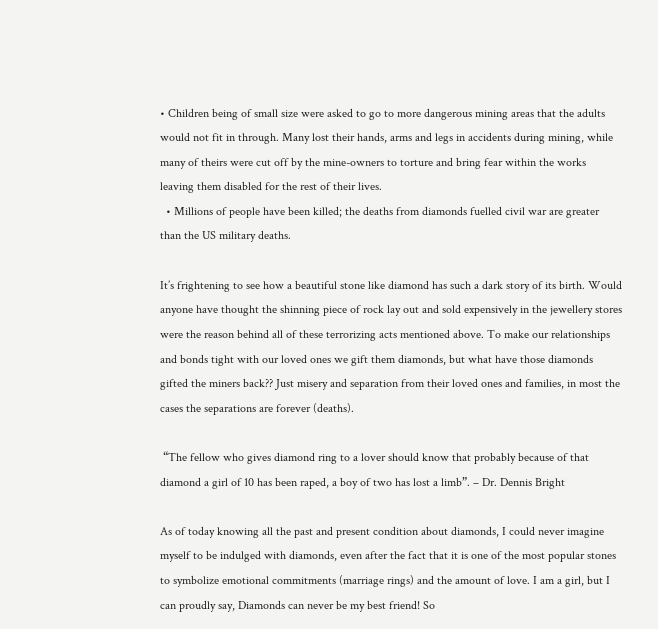• Children being of small size were asked to go to more dangerous mining areas that the adults would not fit in through. Many lost their hands, arms and legs in accidents during mining, while many of theirs were cut off by the mine-owners to torture and bring fear within the works leaving them disabled for the rest of their lives.
  • Millions of people have been killed; the deaths from diamonds fuelled civil war are greater than the US military deaths.

It’s frightening to see how a beautiful stone like diamond has such a dark story of its birth. Would anyone have thought the shinning piece of rock lay out and sold expensively in the jewellery stores were the reason behind all of these terrorizing acts mentioned above. To make our relationships and bonds tight with our loved ones we gift them diamonds, but what have those diamonds gifted the miners back?? Just misery and separation from their loved ones and families, in most the cases the separations are forever (deaths).

 “The fellow who gives diamond ring to a lover should know that probably because of that diamond a girl of 10 has been raped, a boy of two has lost a limb”. – Dr. Dennis Bright

As of today knowing all the past and present condition about diamonds, I could never imagine myself to be indulged with diamonds, even after the fact that it is one of the most popular stones to symbolize emotional commitments (marriage rings) and the amount of love. I am a girl, but I can proudly say, Diamonds can never be my best friend! So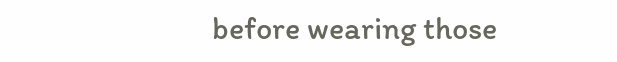before wearing those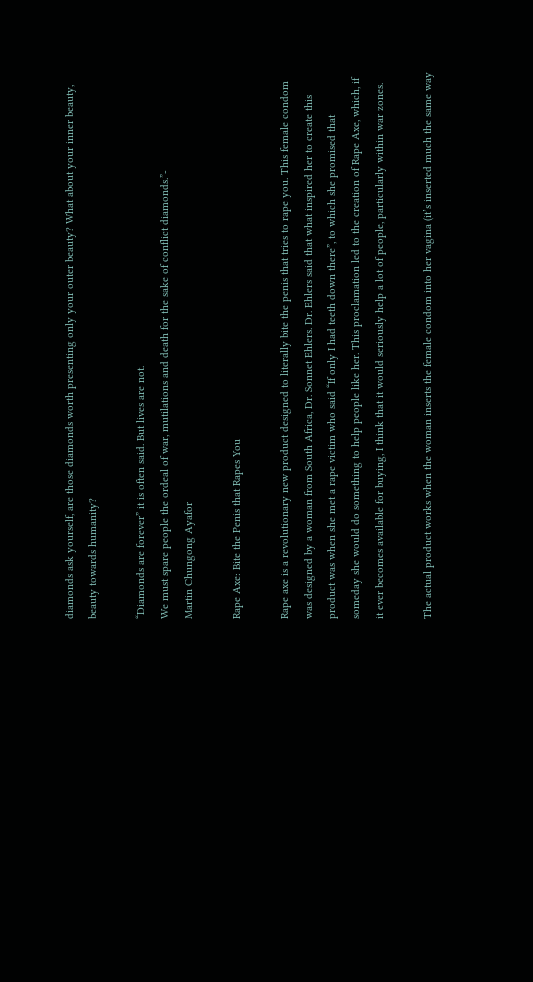diamonds ask yourself, are those diamonds worth presenting only your outer beauty? What about your inner beauty, beauty towards humanity?

“Diamonds are forever” it is often said. But lives are not.
We must spare people the ordeal of war, mutilations and death for the sake of conflict diamonds.”-
Martin Chungong Ayafor

Rape Axe: Bite the Penis that Rapes You

Rape axe is a revolutionary new product designed to literally bite the penis that tries to rape you. This female condom was designed by a woman from South Africa, Dr. Sonnet Ehlers. Dr. Ehlers said that what inspired her to create this product was when she met a rape victim who said “If only I had teeth down there”, to which she promised that someday she would do something to help people like her. This proclamation led to the creation of Rape Axe, which, if it ever becomes available for buying, I think that it would seriously help a lot of people, particularly within war zones.

The actual product works when the woman inserts the female condom into her vagina (it’s inserted much the same way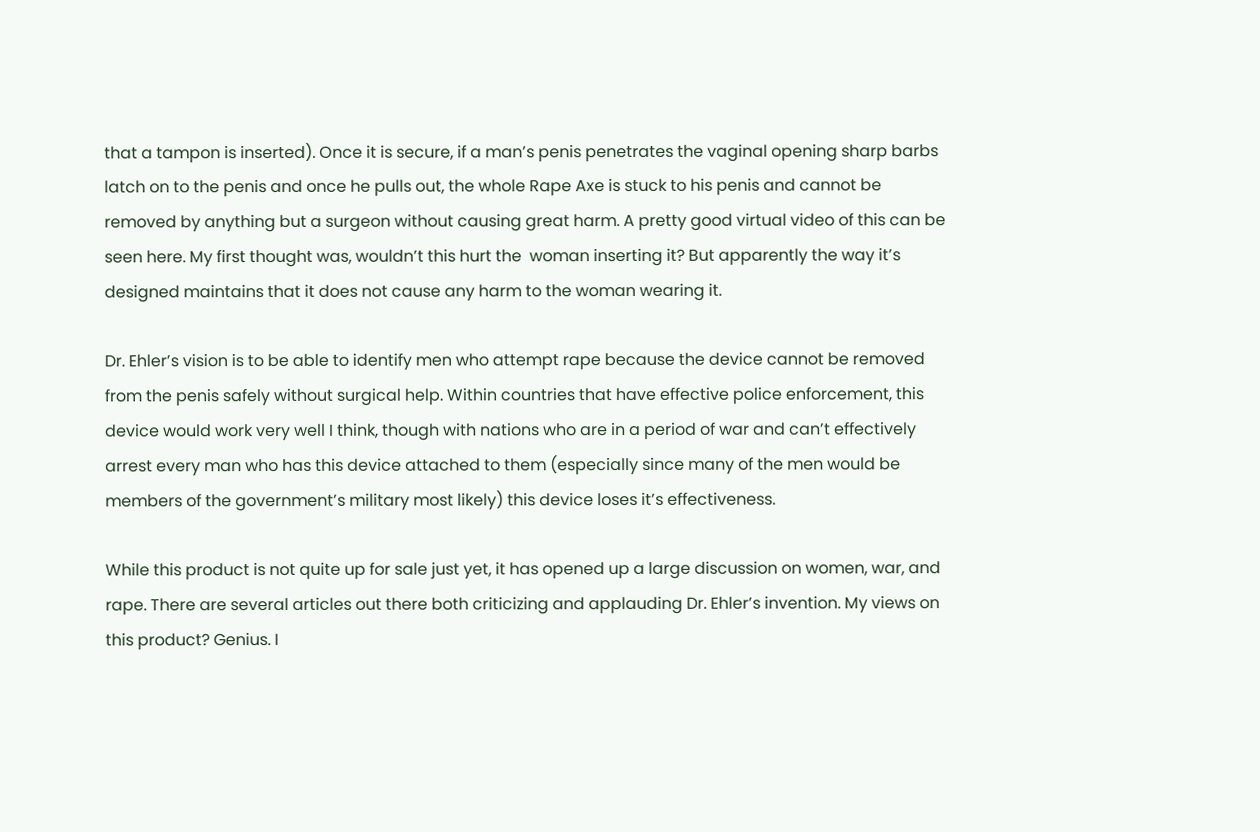that a tampon is inserted). Once it is secure, if a man’s penis penetrates the vaginal opening sharp barbs latch on to the penis and once he pulls out, the whole Rape Axe is stuck to his penis and cannot be removed by anything but a surgeon without causing great harm. A pretty good virtual video of this can be seen here. My first thought was, wouldn’t this hurt the  woman inserting it? But apparently the way it’s designed maintains that it does not cause any harm to the woman wearing it.

Dr. Ehler’s vision is to be able to identify men who attempt rape because the device cannot be removed from the penis safely without surgical help. Within countries that have effective police enforcement, this device would work very well I think, though with nations who are in a period of war and can’t effectively arrest every man who has this device attached to them (especially since many of the men would be members of the government’s military most likely) this device loses it’s effectiveness.

While this product is not quite up for sale just yet, it has opened up a large discussion on women, war, and rape. There are several articles out there both criticizing and applauding Dr. Ehler’s invention. My views on this product? Genius. I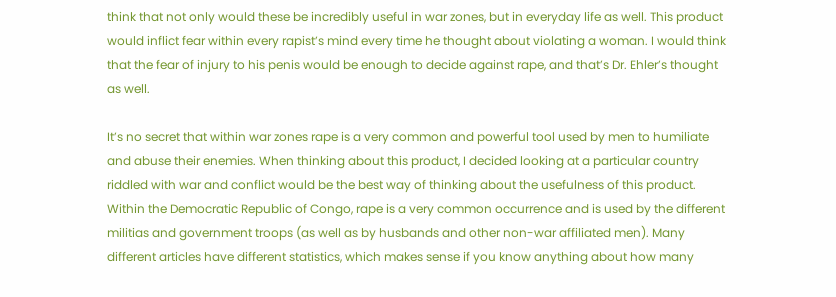think that not only would these be incredibly useful in war zones, but in everyday life as well. This product would inflict fear within every rapist’s mind every time he thought about violating a woman. I would think that the fear of injury to his penis would be enough to decide against rape, and that’s Dr. Ehler’s thought as well.

It’s no secret that within war zones rape is a very common and powerful tool used by men to humiliate and abuse their enemies. When thinking about this product, I decided looking at a particular country riddled with war and conflict would be the best way of thinking about the usefulness of this product. Within the Democratic Republic of Congo, rape is a very common occurrence and is used by the different militias and government troops (as well as by husbands and other non-war affiliated men). Many different articles have different statistics, which makes sense if you know anything about how many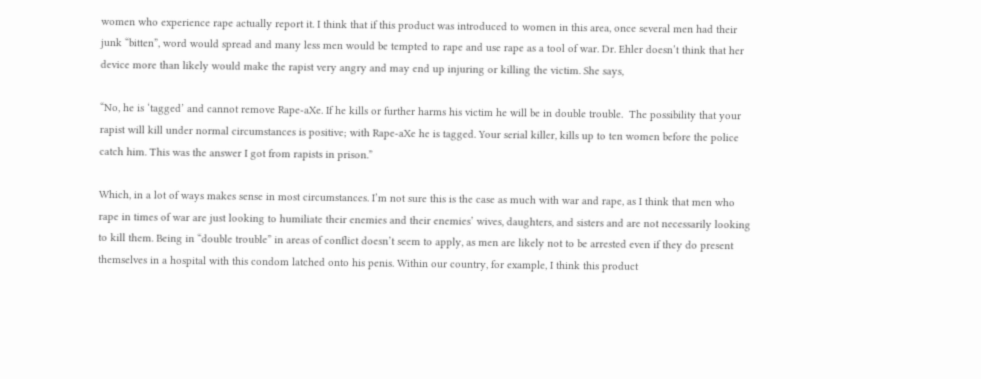women who experience rape actually report it. I think that if this product was introduced to women in this area, once several men had their junk “bitten”, word would spread and many less men would be tempted to rape and use rape as a tool of war. Dr. Ehler doesn’t think that her device more than likely would make the rapist very angry and may end up injuring or killing the victim. She says,

“No, he is ‘tagged’ and cannot remove Rape-aXe. If he kills or further harms his victim he will be in double trouble.  The possibility that your rapist will kill under normal circumstances is positive; with Rape-aXe he is tagged. Your serial killer, kills up to ten women before the police catch him. This was the answer I got from rapists in prison.”

Which, in a lot of ways makes sense in most circumstances. I’m not sure this is the case as much with war and rape, as I think that men who rape in times of war are just looking to humiliate their enemies and their enemies’ wives, daughters, and sisters and are not necessarily looking to kill them. Being in “double trouble” in areas of conflict doesn’t seem to apply, as men are likely not to be arrested even if they do present themselves in a hospital with this condom latched onto his penis. Within our country, for example, I think this product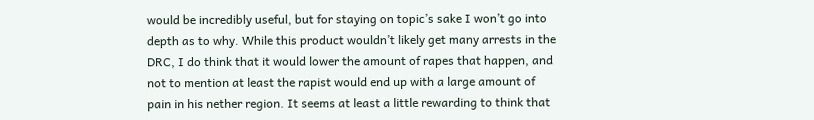would be incredibly useful, but for staying on topic’s sake I won’t go into depth as to why. While this product wouldn’t likely get many arrests in the DRC, I do think that it would lower the amount of rapes that happen, and not to mention at least the rapist would end up with a large amount of pain in his nether region. It seems at least a little rewarding to think that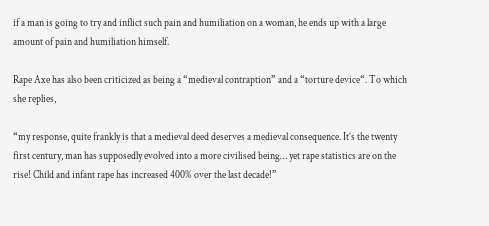if a man is going to try and inflict such pain and humiliation on a woman, he ends up with a large amount of pain and humiliation himself.

Rape Axe has also been criticized as being a “medieval contraption” and a “torture device“. To which she replies,

“my response, quite frankly is that a medieval deed deserves a medieval consequence. It’s the twenty first century, man has supposedly evolved into a more civilised being… yet rape statistics are on the rise! Child and infant rape has increased 400% over the last decade!”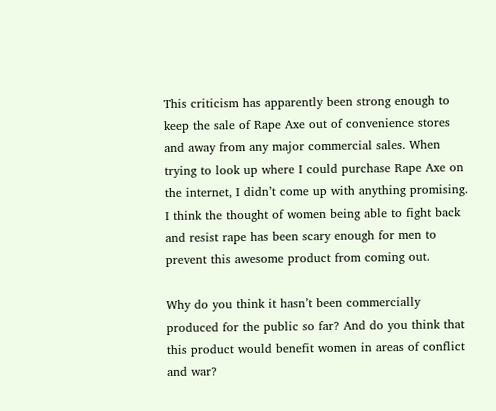This criticism has apparently been strong enough to keep the sale of Rape Axe out of convenience stores and away from any major commercial sales. When trying to look up where I could purchase Rape Axe on the internet, I didn’t come up with anything promising. I think the thought of women being able to fight back and resist rape has been scary enough for men to prevent this awesome product from coming out.

Why do you think it hasn’t been commercially produced for the public so far? And do you think that this product would benefit women in areas of conflict and war?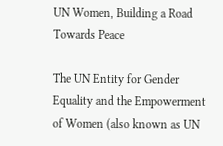UN Women, Building a Road Towards Peace

The UN Entity for Gender Equality and the Empowerment of Women (also known as UN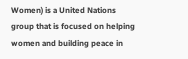Women) is a United Nations group that is focused on helping women and building peace in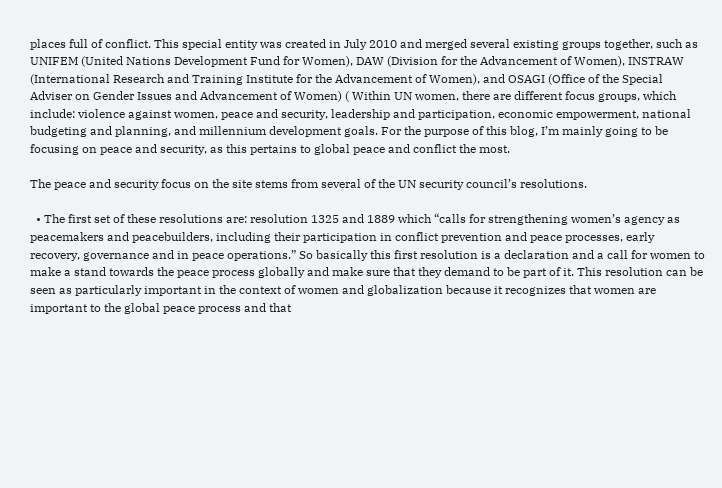places full of conflict. This special entity was created in July 2010 and merged several existing groups together, such as UNIFEM (United Nations Development Fund for Women), DAW (Division for the Advancement of Women), INSTRAW (International Research and Training Institute for the Advancement of Women), and OSAGI (Office of the Special Adviser on Gender Issues and Advancement of Women) ( Within UN women, there are different focus groups, which include: violence against women, peace and security, leadership and participation, economic empowerment, national budgeting and planning, and millennium development goals. For the purpose of this blog, I’m mainly going to be focusing on peace and security, as this pertains to global peace and conflict the most.

The peace and security focus on the site stems from several of the UN security council’s resolutions.

  • The first set of these resolutions are: resolution 1325 and 1889 which “calls for strengthening women’s agency as peacemakers and peacebuilders, including their participation in conflict prevention and peace processes, early recovery, governance and in peace operations.” So basically this first resolution is a declaration and a call for women to make a stand towards the peace process globally and make sure that they demand to be part of it. This resolution can be seen as particularly important in the context of women and globalization because it recognizes that women are important to the global peace process and that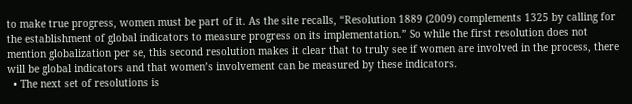to make true progress, women must be part of it. As the site recalls, “Resolution 1889 (2009) complements 1325 by calling for the establishment of global indicators to measure progress on its implementation.” So while the first resolution does not mention globalization per se, this second resolution makes it clear that to truly see if women are involved in the process, there will be global indicators and that women’s involvement can be measured by these indicators.
  • The next set of resolutions is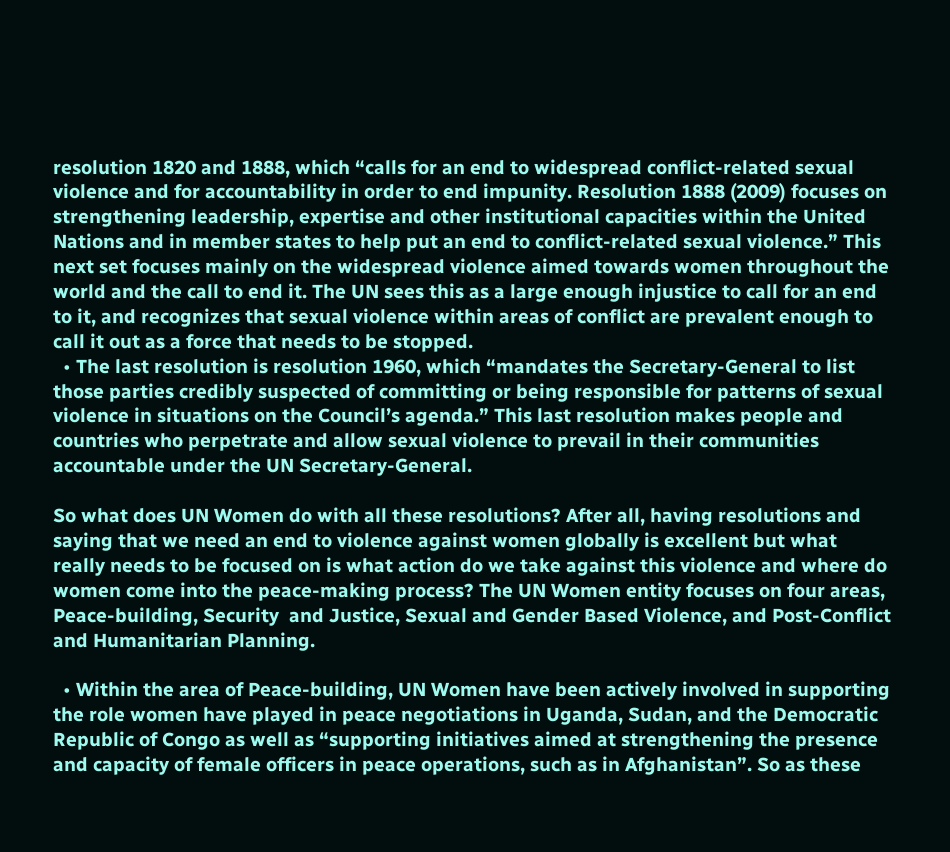resolution 1820 and 1888, which “calls for an end to widespread conflict-related sexual violence and for accountability in order to end impunity. Resolution 1888 (2009) focuses on strengthening leadership, expertise and other institutional capacities within the United Nations and in member states to help put an end to conflict-related sexual violence.” This next set focuses mainly on the widespread violence aimed towards women throughout the world and the call to end it. The UN sees this as a large enough injustice to call for an end to it, and recognizes that sexual violence within areas of conflict are prevalent enough to call it out as a force that needs to be stopped.
  • The last resolution is resolution 1960, which “mandates the Secretary-General to list those parties credibly suspected of committing or being responsible for patterns of sexual violence in situations on the Council’s agenda.” This last resolution makes people and countries who perpetrate and allow sexual violence to prevail in their communities accountable under the UN Secretary-General.

So what does UN Women do with all these resolutions? After all, having resolutions and saying that we need an end to violence against women globally is excellent but what really needs to be focused on is what action do we take against this violence and where do women come into the peace-making process? The UN Women entity focuses on four areas, Peace-building, Security  and Justice, Sexual and Gender Based Violence, and Post-Conflict and Humanitarian Planning.

  • Within the area of Peace-building, UN Women have been actively involved in supporting the role women have played in peace negotiations in Uganda, Sudan, and the Democratic Republic of Congo as well as “supporting initiatives aimed at strengthening the presence and capacity of female officers in peace operations, such as in Afghanistan”. So as these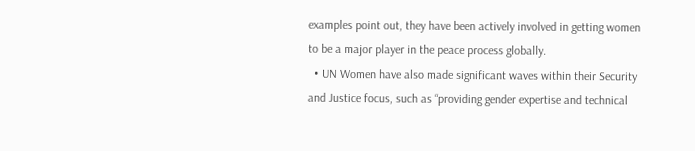examples point out, they have been actively involved in getting women to be a major player in the peace process globally.
  • UN Women have also made significant waves within their Security and Justice focus, such as “providing gender expertise and technical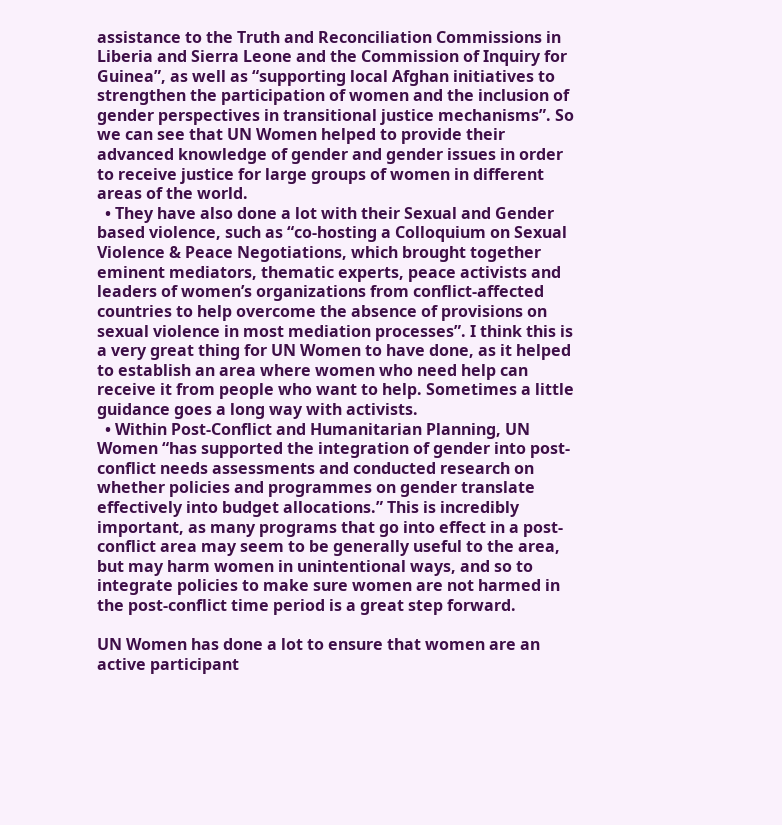assistance to the Truth and Reconciliation Commissions in Liberia and Sierra Leone and the Commission of Inquiry for Guinea”, as well as “supporting local Afghan initiatives to strengthen the participation of women and the inclusion of gender perspectives in transitional justice mechanisms”. So we can see that UN Women helped to provide their advanced knowledge of gender and gender issues in order to receive justice for large groups of women in different areas of the world.
  • They have also done a lot with their Sexual and Gender based violence, such as “co-hosting a Colloquium on Sexual Violence & Peace Negotiations, which brought together eminent mediators, thematic experts, peace activists and leaders of women’s organizations from conflict-affected countries to help overcome the absence of provisions on sexual violence in most mediation processes”. I think this is a very great thing for UN Women to have done, as it helped to establish an area where women who need help can receive it from people who want to help. Sometimes a little guidance goes a long way with activists.
  • Within Post-Conflict and Humanitarian Planning, UN Women “has supported the integration of gender into post-conflict needs assessments and conducted research on whether policies and programmes on gender translate effectively into budget allocations.” This is incredibly important, as many programs that go into effect in a post-conflict area may seem to be generally useful to the area, but may harm women in unintentional ways, and so to integrate policies to make sure women are not harmed in the post-conflict time period is a great step forward.

UN Women has done a lot to ensure that women are an active participant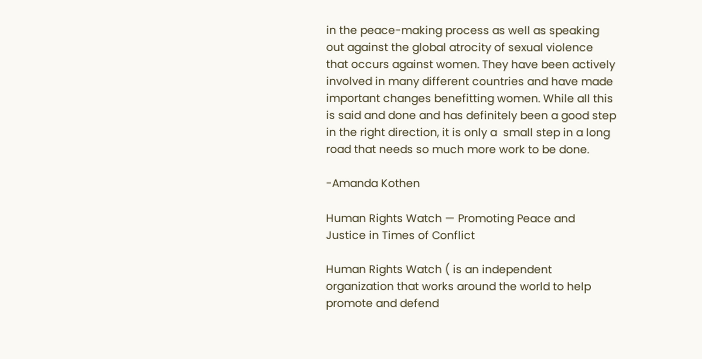in the peace-making process as well as speaking out against the global atrocity of sexual violence that occurs against women. They have been actively involved in many different countries and have made important changes benefitting women. While all this is said and done and has definitely been a good step in the right direction, it is only a  small step in a long road that needs so much more work to be done.

-Amanda Kothen

Human Rights Watch — Promoting Peace and Justice in Times of Conflict

Human Rights Watch ( is an independent organization that works around the world to help promote and defend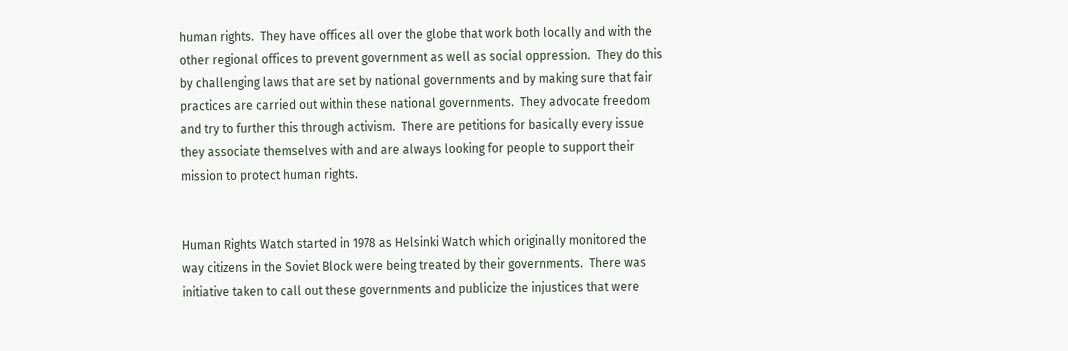human rights.  They have offices all over the globe that work both locally and with the other regional offices to prevent government as well as social oppression.  They do this by challenging laws that are set by national governments and by making sure that fair practices are carried out within these national governments.  They advocate freedom and try to further this through activism.  There are petitions for basically every issue they associate themselves with and are always looking for people to support their mission to protect human rights.


Human Rights Watch started in 1978 as Helsinki Watch which originally monitored the way citizens in the Soviet Block were being treated by their governments.  There was initiative taken to call out these governments and publicize the injustices that were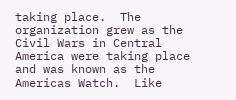taking place.  The organization grew as the Civil Wars in Central America were taking place and was known as the Americas Watch.  Like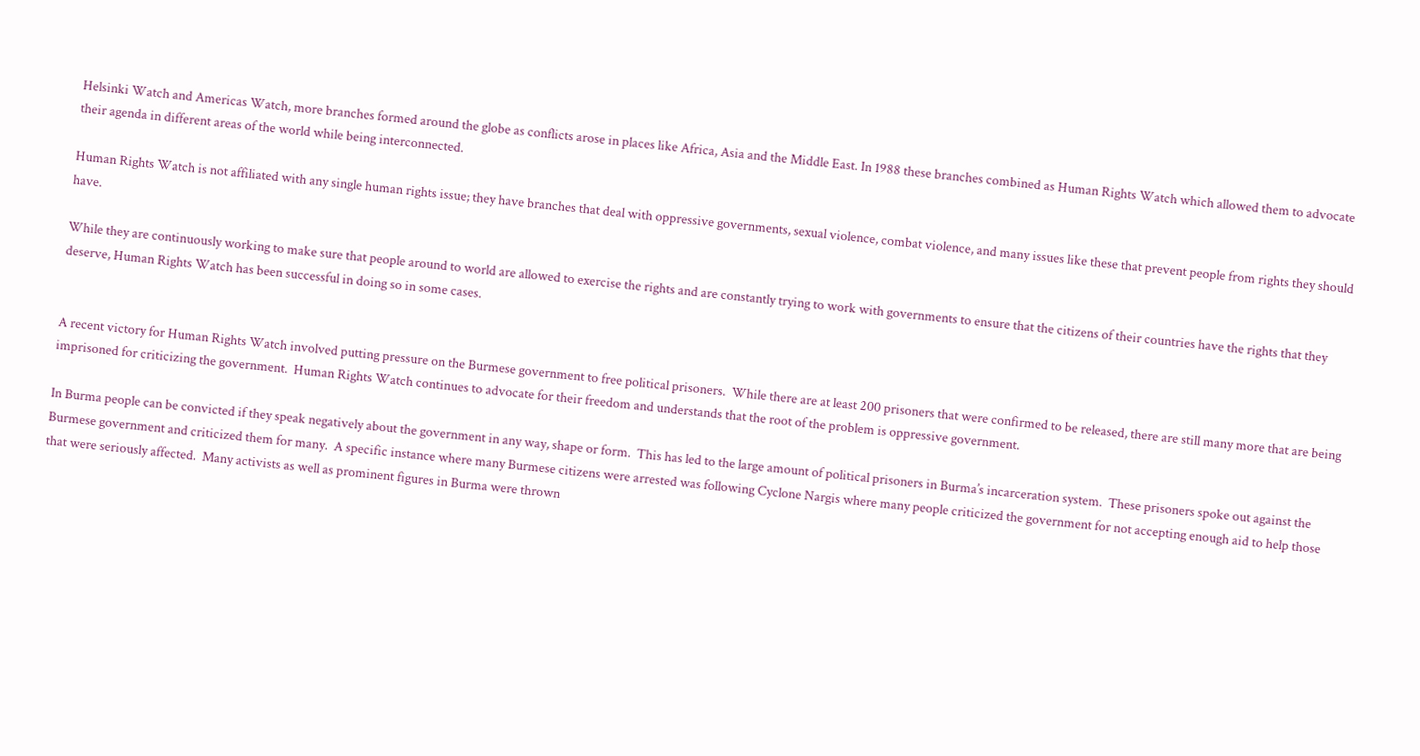Helsinki Watch and Americas Watch, more branches formed around the globe as conflicts arose in places like Africa, Asia and the Middle East. In 1988 these branches combined as Human Rights Watch which allowed them to advocate their agenda in different areas of the world while being interconnected.

Human Rights Watch is not affiliated with any single human rights issue; they have branches that deal with oppressive governments, sexual violence, combat violence, and many issues like these that prevent people from rights they should have.

While they are continuously working to make sure that people around to world are allowed to exercise the rights and are constantly trying to work with governments to ensure that the citizens of their countries have the rights that they deserve, Human Rights Watch has been successful in doing so in some cases.


A recent victory for Human Rights Watch involved putting pressure on the Burmese government to free political prisoners.  While there are at least 200 prisoners that were confirmed to be released, there are still many more that are being imprisoned for criticizing the government.  Human Rights Watch continues to advocate for their freedom and understands that the root of the problem is oppressive government.

In Burma people can be convicted if they speak negatively about the government in any way, shape or form.  This has led to the large amount of political prisoners in Burma’s incarceration system.  These prisoners spoke out against the Burmese government and criticized them for many.  A specific instance where many Burmese citizens were arrested was following Cyclone Nargis where many people criticized the government for not accepting enough aid to help those that were seriously affected.  Many activists as well as prominent figures in Burma were thrown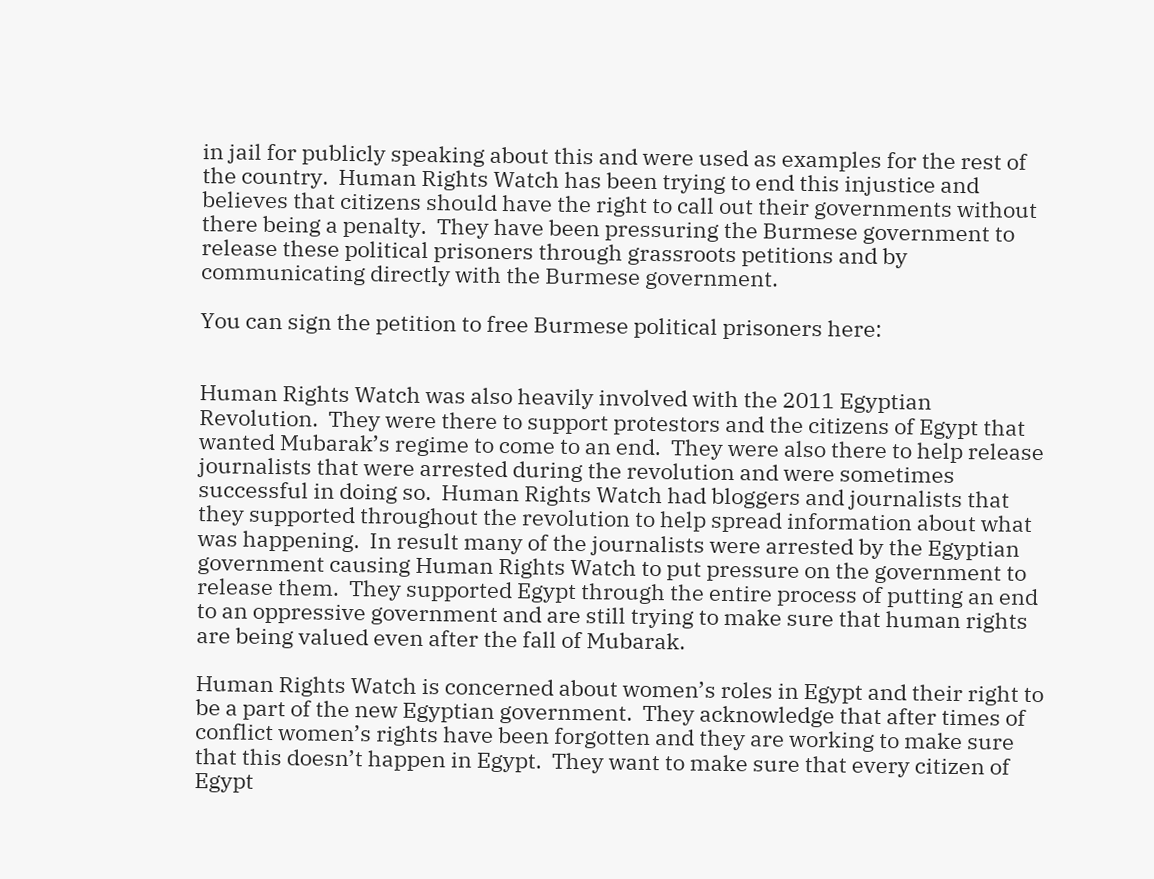in jail for publicly speaking about this and were used as examples for the rest of the country.  Human Rights Watch has been trying to end this injustice and believes that citizens should have the right to call out their governments without there being a penalty.  They have been pressuring the Burmese government to release these political prisoners through grassroots petitions and by communicating directly with the Burmese government.

You can sign the petition to free Burmese political prisoners here:


Human Rights Watch was also heavily involved with the 2011 Egyptian Revolution.  They were there to support protestors and the citizens of Egypt that wanted Mubarak’s regime to come to an end.  They were also there to help release journalists that were arrested during the revolution and were sometimes successful in doing so.  Human Rights Watch had bloggers and journalists that they supported throughout the revolution to help spread information about what was happening.  In result many of the journalists were arrested by the Egyptian government causing Human Rights Watch to put pressure on the government to release them.  They supported Egypt through the entire process of putting an end to an oppressive government and are still trying to make sure that human rights are being valued even after the fall of Mubarak.

Human Rights Watch is concerned about women’s roles in Egypt and their right to be a part of the new Egyptian government.  They acknowledge that after times of conflict women’s rights have been forgotten and they are working to make sure that this doesn’t happen in Egypt.  They want to make sure that every citizen of Egypt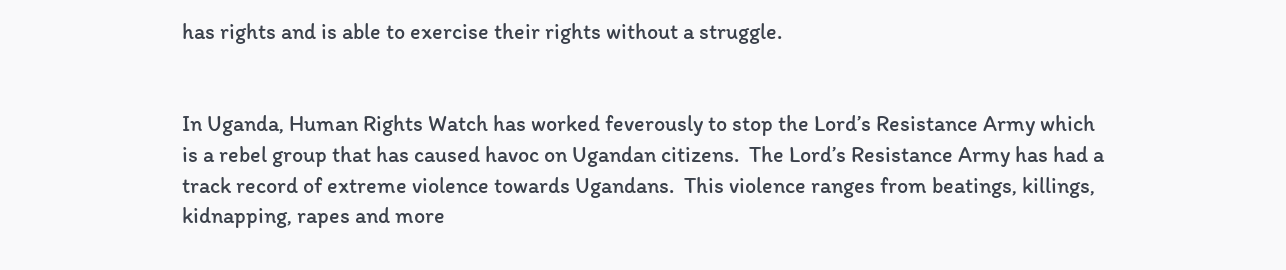has rights and is able to exercise their rights without a struggle.


In Uganda, Human Rights Watch has worked feverously to stop the Lord’s Resistance Army which is a rebel group that has caused havoc on Ugandan citizens.  The Lord’s Resistance Army has had a track record of extreme violence towards Ugandans.  This violence ranges from beatings, killings, kidnapping, rapes and more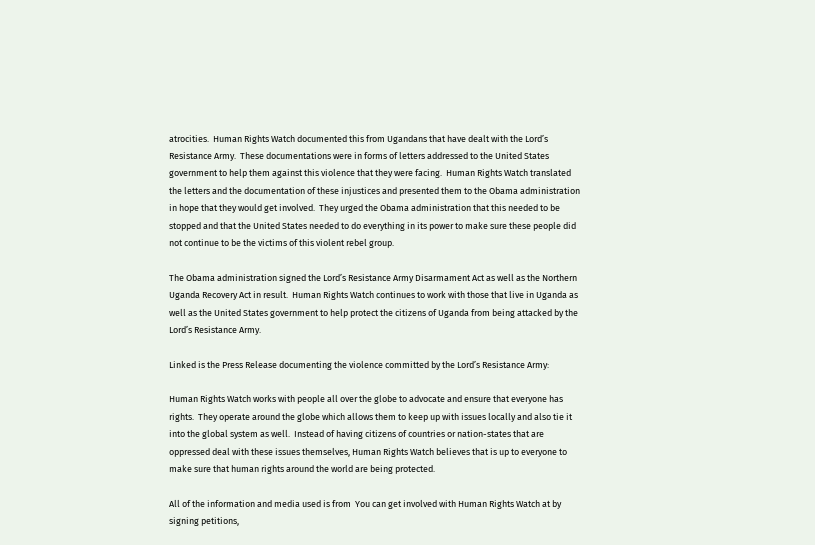atrocities.  Human Rights Watch documented this from Ugandans that have dealt with the Lord’s Resistance Army.  These documentations were in forms of letters addressed to the United States government to help them against this violence that they were facing.  Human Rights Watch translated the letters and the documentation of these injustices and presented them to the Obama administration in hope that they would get involved.  They urged the Obama administration that this needed to be stopped and that the United States needed to do everything in its power to make sure these people did not continue to be the victims of this violent rebel group.

The Obama administration signed the Lord’s Resistance Army Disarmament Act as well as the Northern Uganda Recovery Act in result.  Human Rights Watch continues to work with those that live in Uganda as well as the United States government to help protect the citizens of Uganda from being attacked by the Lord’s Resistance Army.

Linked is the Press Release documenting the violence committed by the Lord’s Resistance Army:

Human Rights Watch works with people all over the globe to advocate and ensure that everyone has rights.  They operate around the globe which allows them to keep up with issues locally and also tie it into the global system as well.  Instead of having citizens of countries or nation-states that are oppressed deal with these issues themselves, Human Rights Watch believes that is up to everyone to make sure that human rights around the world are being protected.

All of the information and media used is from  You can get involved with Human Rights Watch at by signing petitions,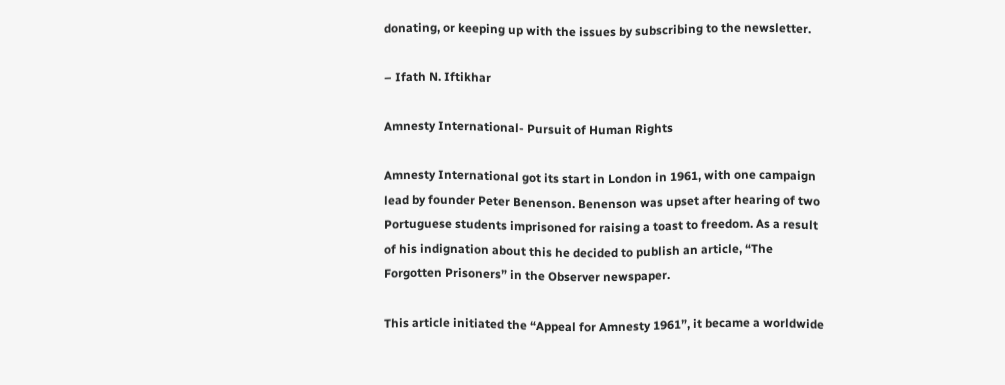donating, or keeping up with the issues by subscribing to the newsletter.

– Ifath N. Iftikhar

Amnesty International- Pursuit of Human Rights

Amnesty International got its start in London in 1961, with one campaign lead by founder Peter Benenson. Benenson was upset after hearing of two Portuguese students imprisoned for raising a toast to freedom. As a result of his indignation about this he decided to publish an article, “The Forgotten Prisoners” in the Observer newspaper.

This article initiated the “Appeal for Amnesty 1961”, it became a worldwide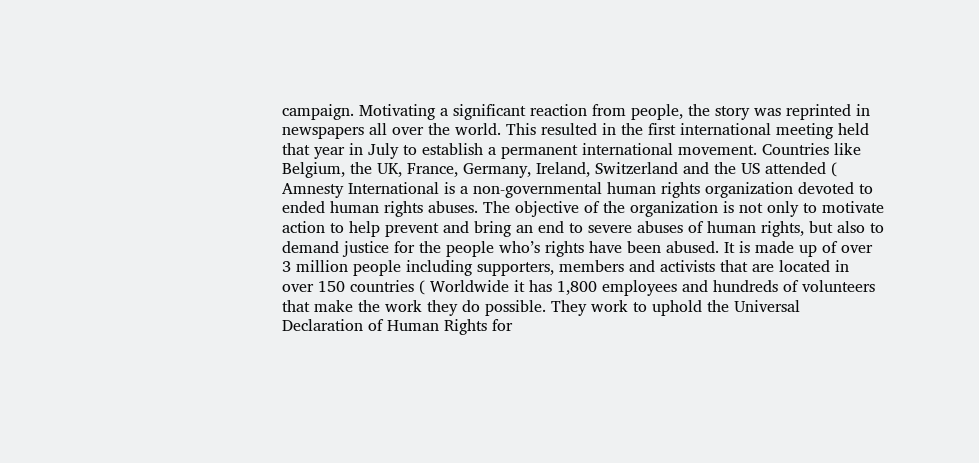campaign. Motivating a significant reaction from people, the story was reprinted in newspapers all over the world. This resulted in the first international meeting held that year in July to establish a permanent international movement. Countries like Belgium, the UK, France, Germany, Ireland, Switzerland and the US attended (
Amnesty International is a non-governmental human rights organization devoted to ended human rights abuses. The objective of the organization is not only to motivate action to help prevent and bring an end to severe abuses of human rights, but also to demand justice for the people who’s rights have been abused. It is made up of over 3 million people including supporters, members and activists that are located in over 150 countries ( Worldwide it has 1,800 employees and hundreds of volunteers that make the work they do possible. They work to uphold the Universal Declaration of Human Rights for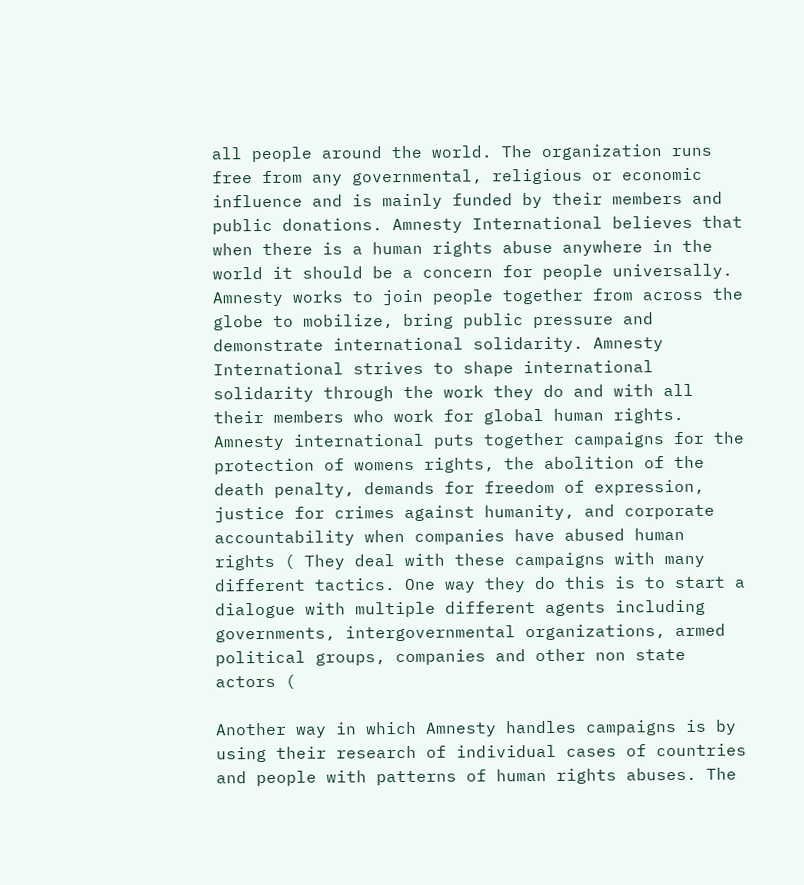all people around the world. The organization runs free from any governmental, religious or economic influence and is mainly funded by their members and public donations. Amnesty International believes that when there is a human rights abuse anywhere in the world it should be a concern for people universally. Amnesty works to join people together from across the globe to mobilize, bring public pressure and demonstrate international solidarity. Amnesty International strives to shape international solidarity through the work they do and with all their members who work for global human rights.
Amnesty international puts together campaigns for the protection of womens rights, the abolition of the death penalty, demands for freedom of expression, justice for crimes against humanity, and corporate accountability when companies have abused human rights ( They deal with these campaigns with many different tactics. One way they do this is to start a dialogue with multiple different agents including governments, intergovernmental organizations, armed political groups, companies and other non state actors (

Another way in which Amnesty handles campaigns is by using their research of individual cases of countries and people with patterns of human rights abuses. The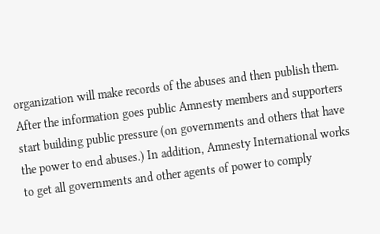organization will make records of the abuses and then publish them. After the information goes public Amnesty members and supporters start building public pressure (on governments and others that have the power to end abuses.) In addition, Amnesty International works to get all governments and other agents of power to comply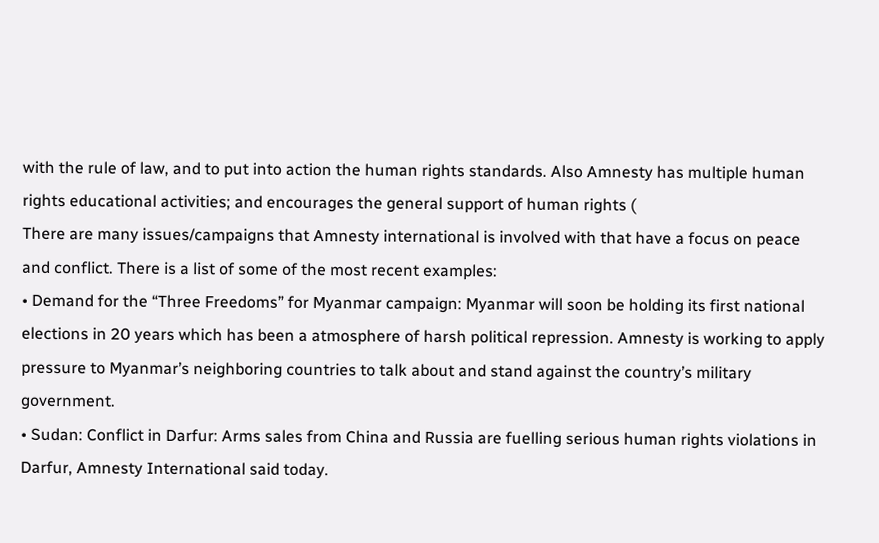with the rule of law, and to put into action the human rights standards. Also Amnesty has multiple human rights educational activities; and encourages the general support of human rights (
There are many issues/campaigns that Amnesty international is involved with that have a focus on peace and conflict. There is a list of some of the most recent examples:
• Demand for the “Three Freedoms” for Myanmar campaign: Myanmar will soon be holding its first national elections in 20 years which has been a atmosphere of harsh political repression. Amnesty is working to apply pressure to Myanmar’s neighboring countries to talk about and stand against the country’s military government.
• Sudan: Conflict in Darfur: Arms sales from China and Russia are fuelling serious human rights violations in Darfur, Amnesty International said today.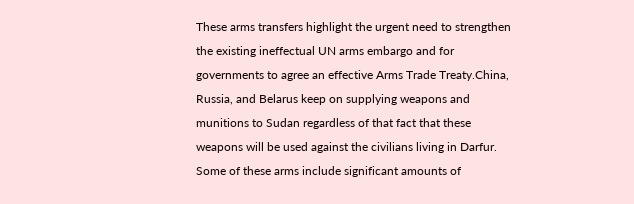These arms transfers highlight the urgent need to strengthen the existing ineffectual UN arms embargo and for governments to agree an effective Arms Trade Treaty.China, Russia, and Belarus keep on supplying weapons and munitions to Sudan regardless of that fact that these weapons will be used against the civilians living in Darfur. Some of these arms include significant amounts of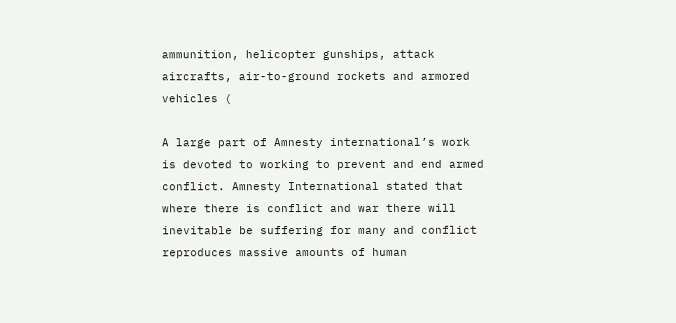ammunition, helicopter gunships, attack aircrafts, air-to-ground rockets and armored vehicles (

A large part of Amnesty international’s work is devoted to working to prevent and end armed conflict. Amnesty International stated that where there is conflict and war there will inevitable be suffering for many and conflict reproduces massive amounts of human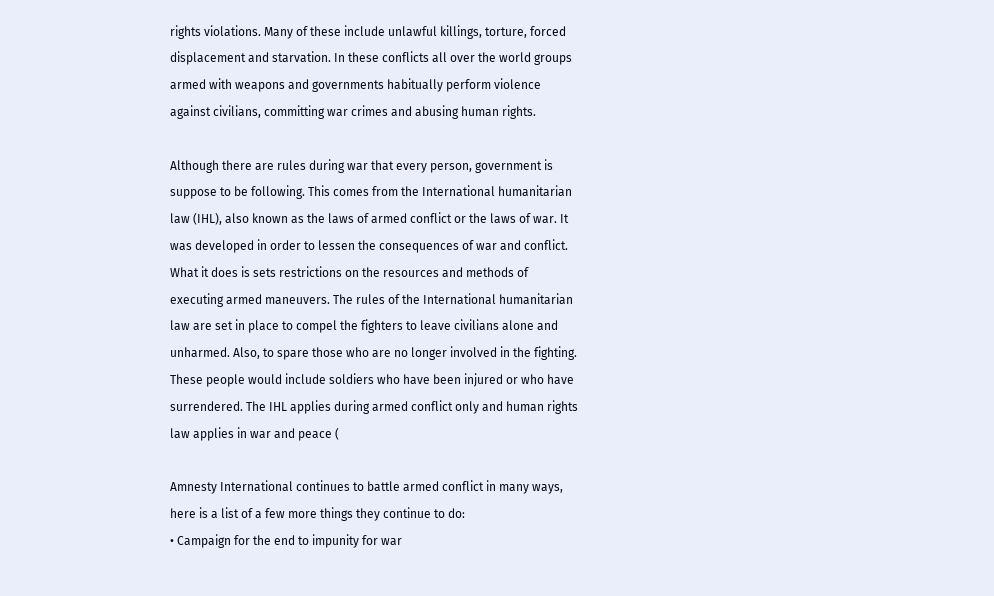rights violations. Many of these include unlawful killings, torture, forced displacement and starvation. In these conflicts all over the world groups armed with weapons and governments habitually perform violence against civilians, committing war crimes and abusing human rights.

Although there are rules during war that every person, government is suppose to be following. This comes from the International humanitarian law (IHL), also known as the laws of armed conflict or the laws of war. It was developed in order to lessen the consequences of war and conflict. What it does is sets restrictions on the resources and methods of executing armed maneuvers. The rules of the International humanitarian law are set in place to compel the fighters to leave civilians alone and unharmed. Also, to spare those who are no longer involved in the fighting. These people would include soldiers who have been injured or who have surrendered. The IHL applies during armed conflict only and human rights law applies in war and peace (

Amnesty International continues to battle armed conflict in many ways, here is a list of a few more things they continue to do:
• Campaign for the end to impunity for war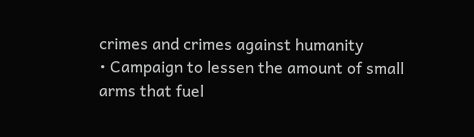crimes and crimes against humanity
• Campaign to lessen the amount of small arms that fuel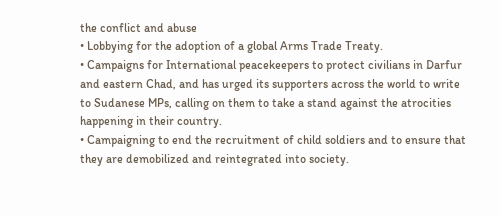the conflict and abuse
• Lobbying for the adoption of a global Arms Trade Treaty.
• Campaigns for International peacekeepers to protect civilians in Darfur and eastern Chad, and has urged its supporters across the world to write to Sudanese MPs, calling on them to take a stand against the atrocities happening in their country.
• Campaigning to end the recruitment of child soldiers and to ensure that they are demobilized and reintegrated into society.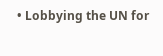• Lobbying the UN for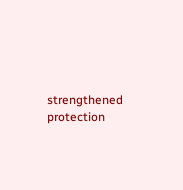strengthened protection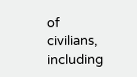of civilians, including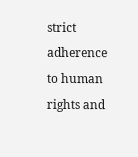strict adherence to human rights and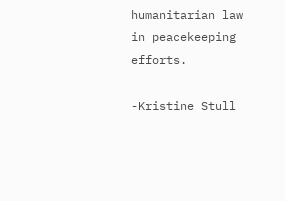humanitarian law in peacekeeping efforts.

-Kristine Stull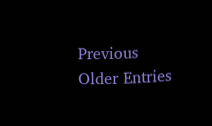Previous Older Entries